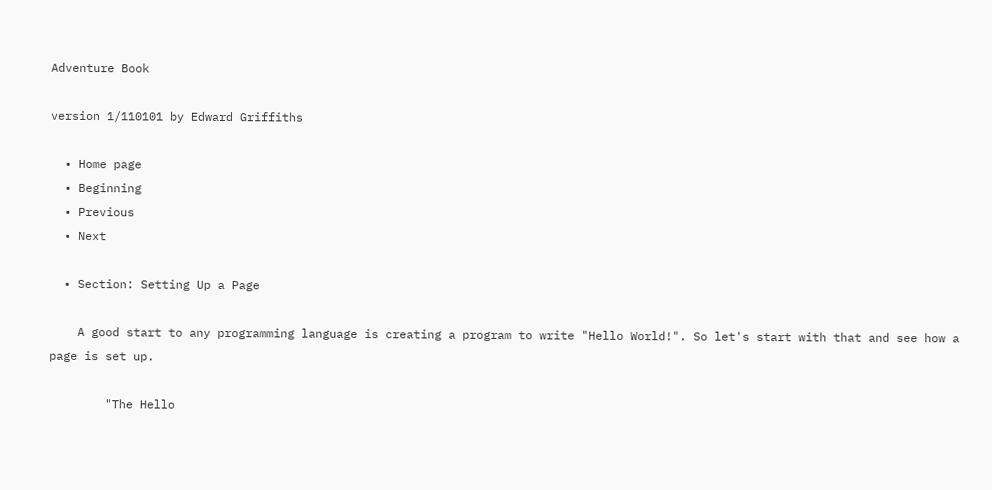Adventure Book

version 1/110101 by Edward Griffiths

  • Home page
  • Beginning
  • Previous
  • Next

  • Section: Setting Up a Page

    A good start to any programming language is creating a program to write "Hello World!". So let's start with that and see how a page is set up.

        "The Hello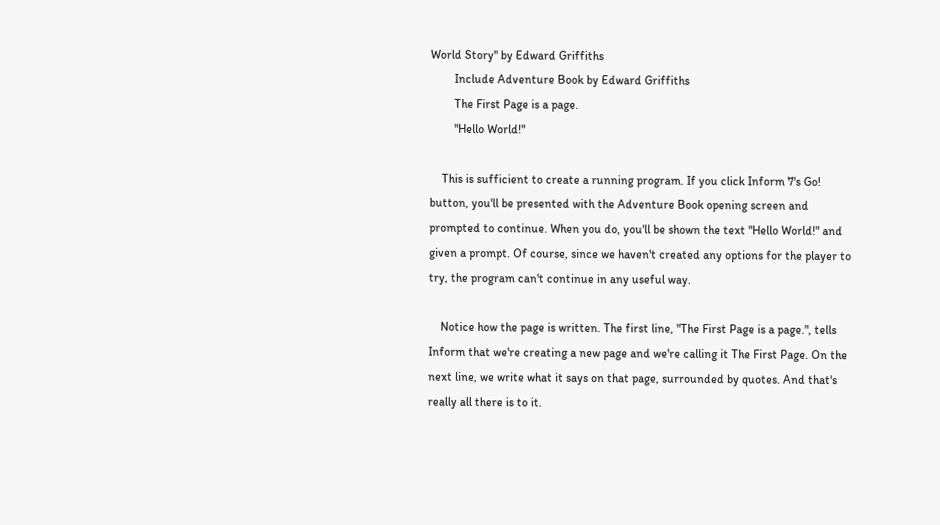World Story" by Edward Griffiths
        Include Adventure Book by Edward Griffiths
        The First Page is a page.
        "Hello World!"

    This is sufficient to create a running program. If you click Inform 7's Go! button, you'll be presented with the Adventure Book opening screen and prompted to continue. When you do, you'll be shown the text "Hello World!" and given a prompt. Of course, since we haven't created any options for the player to try, the program can't continue in any useful way.

    Notice how the page is written. The first line, "The First Page is a page.", tells Inform that we're creating a new page and we're calling it The First Page. On the next line, we write what it says on that page, surrounded by quotes. And that's really all there is to it.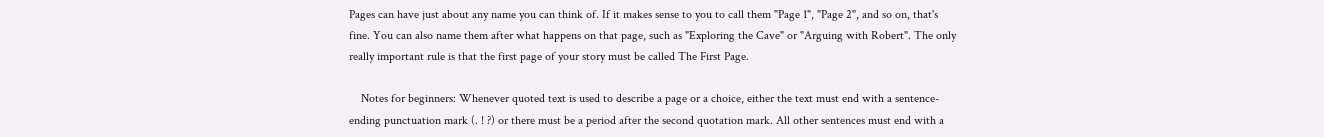Pages can have just about any name you can think of. If it makes sense to you to call them "Page 1", "Page 2", and so on, that's fine. You can also name them after what happens on that page, such as "Exploring the Cave" or "Arguing with Robert". The only really important rule is that the first page of your story must be called The First Page.

    Notes for beginners: Whenever quoted text is used to describe a page or a choice, either the text must end with a sentence-ending punctuation mark (. ! ?) or there must be a period after the second quotation mark. All other sentences must end with a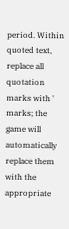period. Within quoted text, replace all quotation marks with ' marks; the game will automatically replace them with the appropriate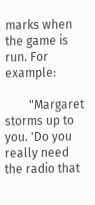marks when the game is run. For example:

        "Margaret storms up to you. 'Do you really need the radio that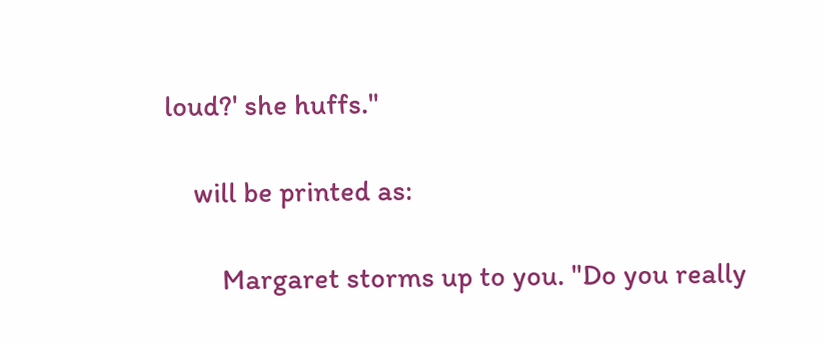loud?' she huffs."

    will be printed as:

        Margaret storms up to you. "Do you really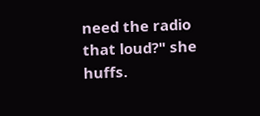need the radio that loud?" she huffs.